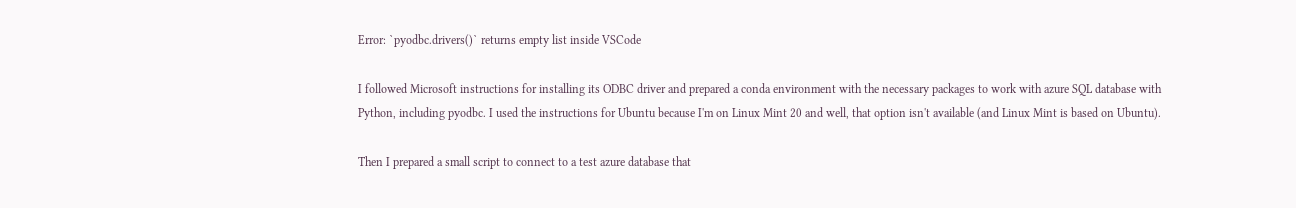Error: `pyodbc.drivers()` returns empty list inside VSCode

I followed Microsoft instructions for installing its ODBC driver and prepared a conda environment with the necessary packages to work with azure SQL database with Python, including pyodbc. I used the instructions for Ubuntu because I'm on Linux Mint 20 and well, that option isn't available (and Linux Mint is based on Ubuntu).

Then I prepared a small script to connect to a test azure database that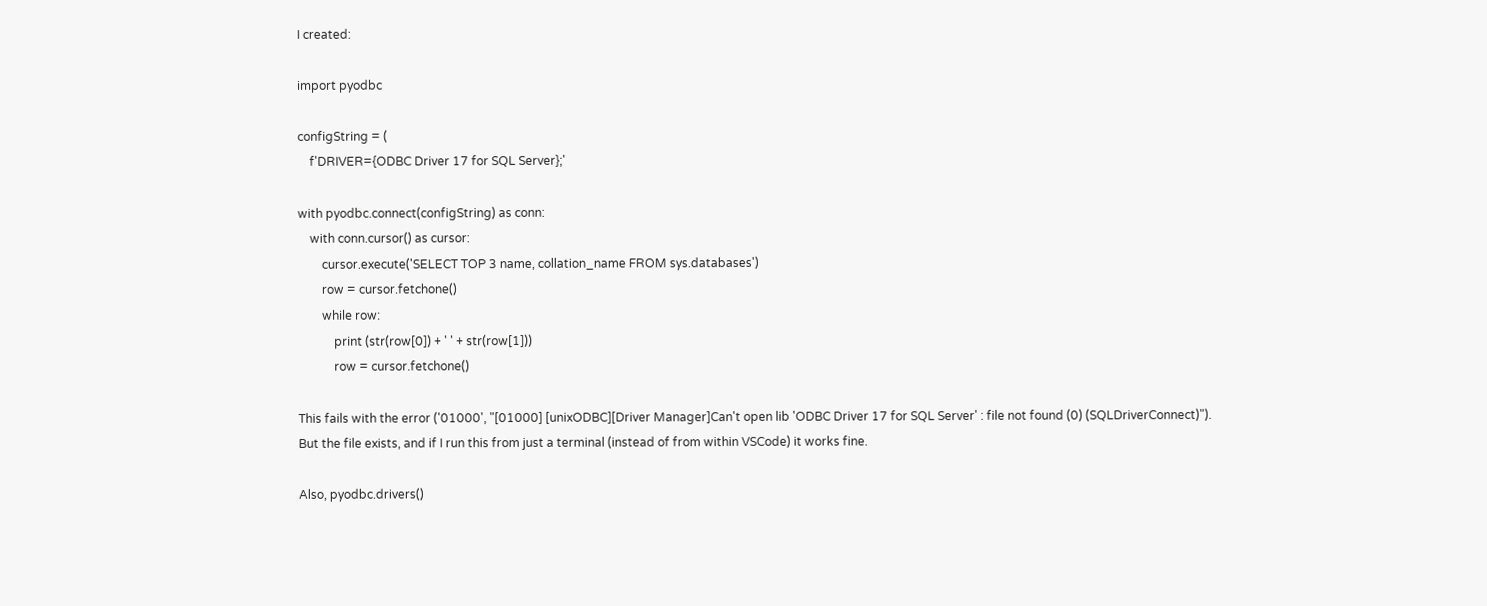I created:

import pyodbc

configString = (
    f'DRIVER={ODBC Driver 17 for SQL Server};'

with pyodbc.connect(configString) as conn:
    with conn.cursor() as cursor:
        cursor.execute('SELECT TOP 3 name, collation_name FROM sys.databases')
        row = cursor.fetchone()
        while row:
            print (str(row[0]) + ' ' + str(row[1]))
            row = cursor.fetchone()

This fails with the error ('01000', "[01000] [unixODBC][Driver Manager]Can't open lib 'ODBC Driver 17 for SQL Server' : file not found (0) (SQLDriverConnect)").
But the file exists, and if I run this from just a terminal (instead of from within VSCode) it works fine.

Also, pyodbc.drivers()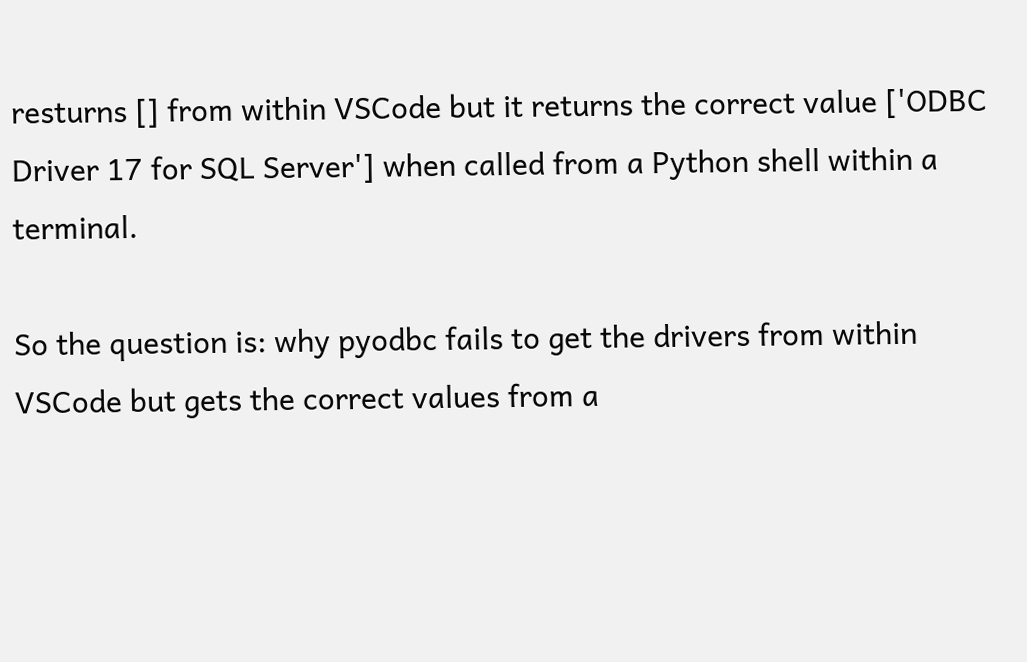resturns [] from within VSCode but it returns the correct value ['ODBC Driver 17 for SQL Server'] when called from a Python shell within a terminal.

So the question is: why pyodbc fails to get the drivers from within VSCode but gets the correct values from a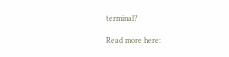terminal?

Read more here: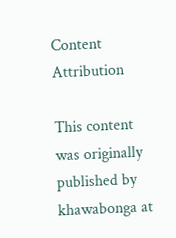Content Attribution

This content was originally published by khawabonga at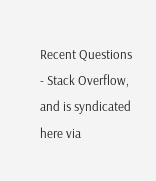Recent Questions - Stack Overflow, and is syndicated here via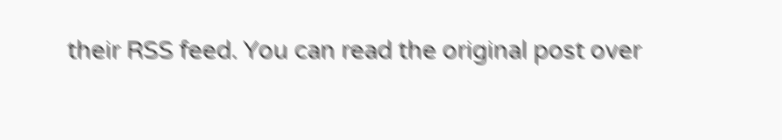their RSS feed. You can read the original post over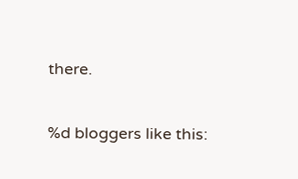there.

%d bloggers like this: